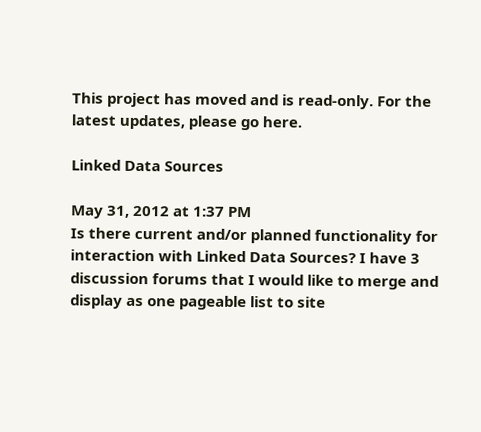This project has moved and is read-only. For the latest updates, please go here.

Linked Data Sources

May 31, 2012 at 1:37 PM
Is there current and/or planned functionality for interaction with Linked Data Sources? I have 3 discussion forums that I would like to merge and display as one pageable list to site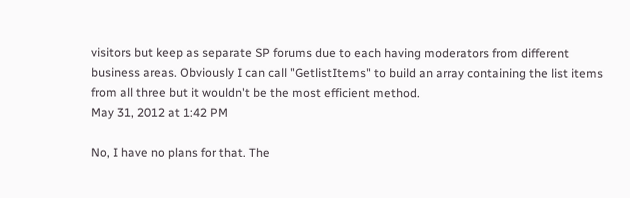visitors but keep as separate SP forums due to each having moderators from different business areas. Obviously I can call "GetlistItems" to build an array containing the list items from all three but it wouldn't be the most efficient method.
May 31, 2012 at 1:42 PM

No, I have no plans for that. The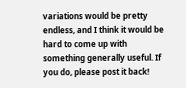variations would be pretty endless, and I think it would be hard to come up with something generally useful. If you do, please post it back!